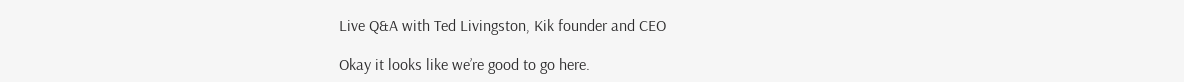Live Q&A with Ted Livingston, Kik founder and CEO

Okay it looks like we’re good to go here.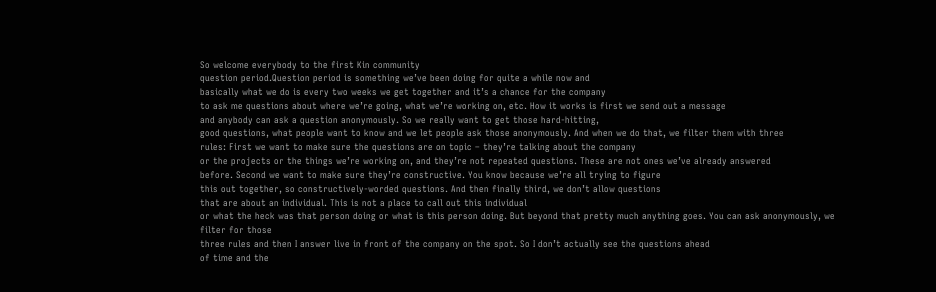So welcome everybody to the first Kin community
question period.Question period is something we’ve been doing for quite a while now and
basically what we do is every two weeks we get together and it’s a chance for the company
to ask me questions about where we’re going, what we’re working on, etc. How it works is first we send out a message
and anybody can ask a question anonymously. So we really want to get those hard-hitting,
good questions, what people want to know and we let people ask those anonymously. And when we do that, we filter them with three
rules: First we want to make sure the questions are on topic – they’re talking about the company
or the projects or the things we’re working on, and they’re not repeated questions. These are not ones we’ve already answered
before. Second we want to make sure they’re constructive. You know because we’re all trying to figure
this out together, so constructively-worded questions. And then finally third, we don’t allow questions
that are about an individual. This is not a place to call out this individual
or what the heck was that person doing or what is this person doing. But beyond that pretty much anything goes. You can ask anonymously, we filter for those
three rules and then I answer live in front of the company on the spot. So I don’t actually see the questions ahead
of time and the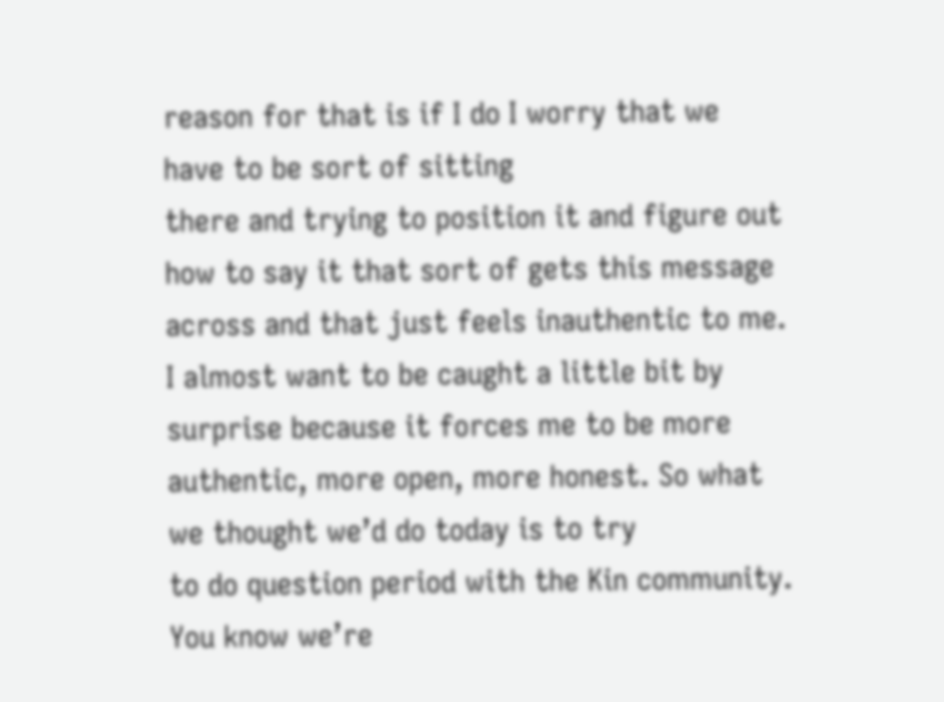reason for that is if I do I worry that we have to be sort of sitting
there and trying to position it and figure out how to say it that sort of gets this message
across and that just feels inauthentic to me. I almost want to be caught a little bit by
surprise because it forces me to be more authentic, more open, more honest. So what we thought we’d do today is to try
to do question period with the Kin community. You know we’re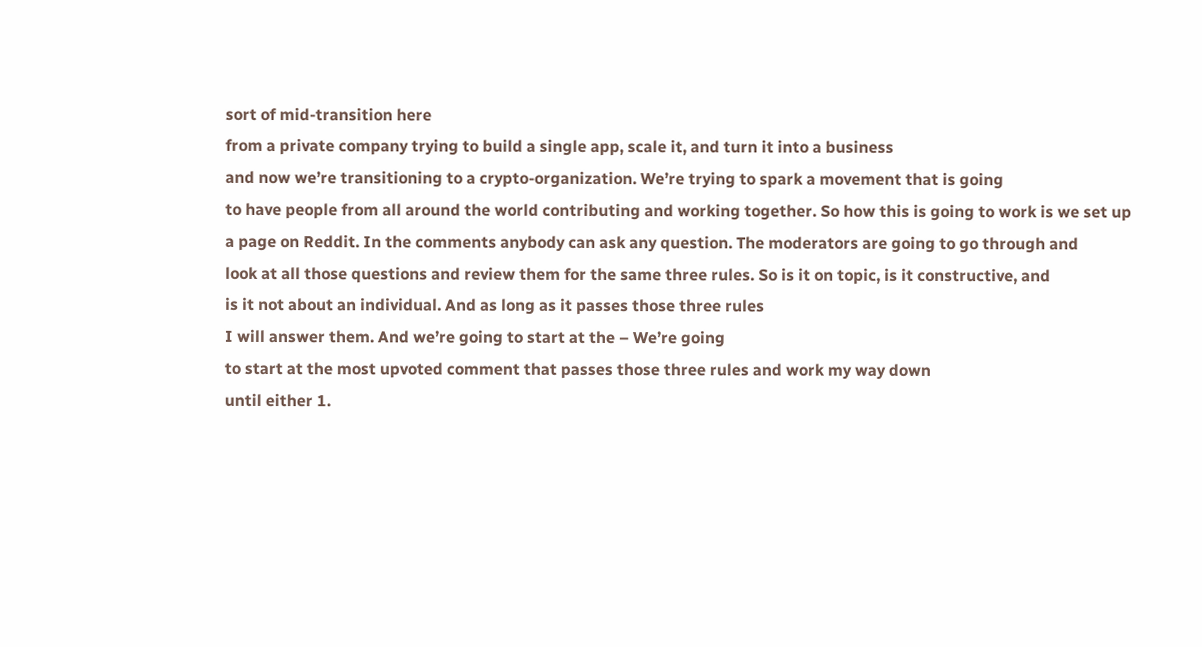sort of mid-transition here
from a private company trying to build a single app, scale it, and turn it into a business
and now we’re transitioning to a crypto-organization. We’re trying to spark a movement that is going
to have people from all around the world contributing and working together. So how this is going to work is we set up
a page on Reddit. In the comments anybody can ask any question. The moderators are going to go through and
look at all those questions and review them for the same three rules. So is it on topic, is it constructive, and
is it not about an individual. And as long as it passes those three rules
I will answer them. And we’re going to start at the – We’re going
to start at the most upvoted comment that passes those three rules and work my way down
until either 1.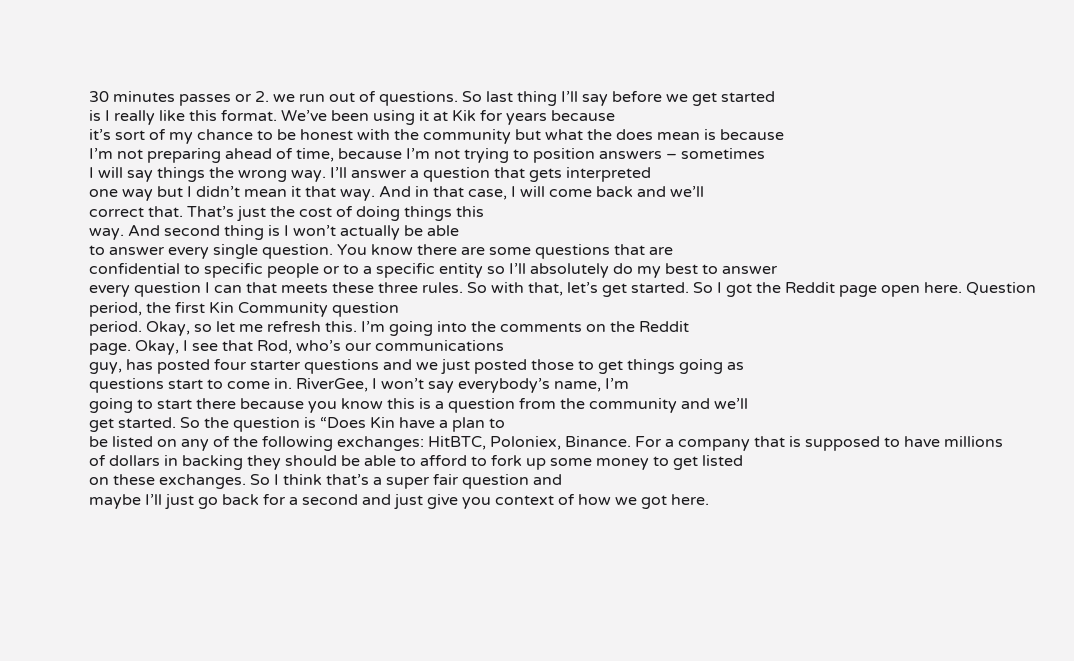30 minutes passes or 2. we run out of questions. So last thing I’ll say before we get started
is I really like this format. We’ve been using it at Kik for years because
it’s sort of my chance to be honest with the community but what the does mean is because
I’m not preparing ahead of time, because I’m not trying to position answers – sometimes
I will say things the wrong way. I’ll answer a question that gets interpreted
one way but I didn’t mean it that way. And in that case, I will come back and we’ll
correct that. That’s just the cost of doing things this
way. And second thing is I won’t actually be able
to answer every single question. You know there are some questions that are
confidential to specific people or to a specific entity so I’ll absolutely do my best to answer
every question I can that meets these three rules. So with that, let’s get started. So I got the Reddit page open here. Question period, the first Kin Community question
period. Okay, so let me refresh this. I’m going into the comments on the Reddit
page. Okay, I see that Rod, who’s our communications
guy, has posted four starter questions and we just posted those to get things going as
questions start to come in. RiverGee, I won’t say everybody’s name, I’m
going to start there because you know this is a question from the community and we’ll
get started. So the question is “Does Kin have a plan to
be listed on any of the following exchanges: HitBTC, Poloniex, Binance. For a company that is supposed to have millions
of dollars in backing they should be able to afford to fork up some money to get listed
on these exchanges. So I think that’s a super fair question and
maybe I’ll just go back for a second and just give you context of how we got here.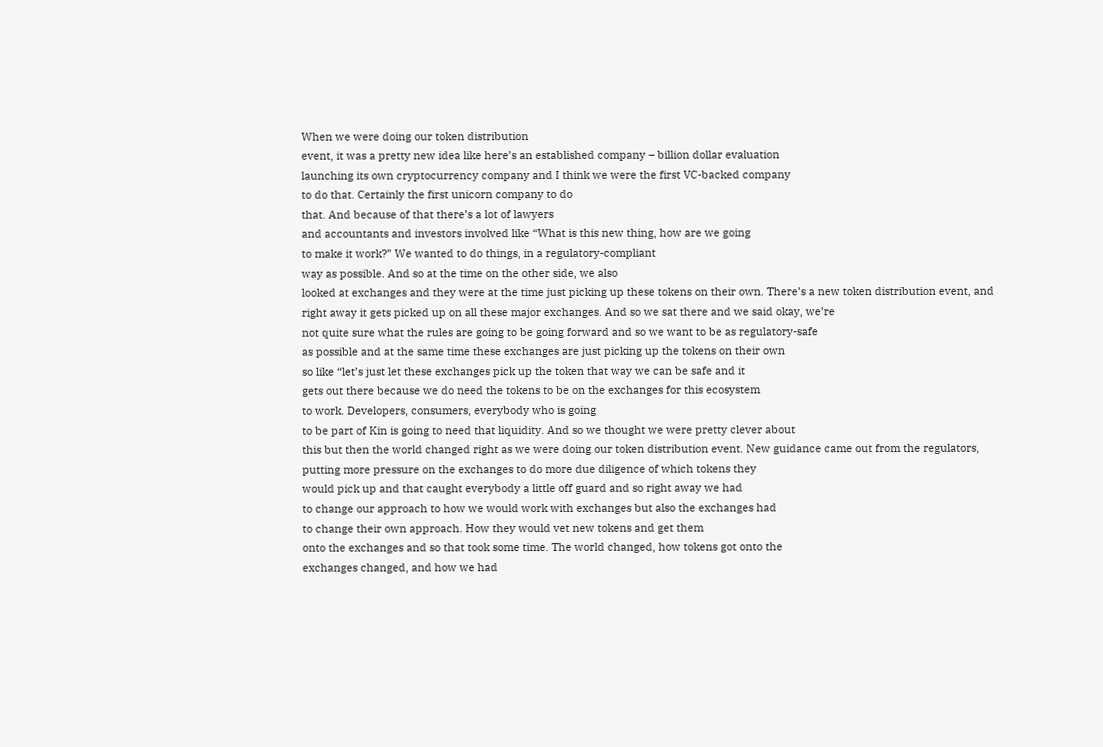When we were doing our token distribution
event, it was a pretty new idea like here’s an established company – billion dollar evaluation
launching its own cryptocurrency company and I think we were the first VC-backed company
to do that. Certainly the first unicorn company to do
that. And because of that there’s a lot of lawyers
and accountants and investors involved like “What is this new thing, how are we going
to make it work?” We wanted to do things, in a regulatory-compliant
way as possible. And so at the time on the other side, we also
looked at exchanges and they were at the time just picking up these tokens on their own. There’s a new token distribution event, and
right away it gets picked up on all these major exchanges. And so we sat there and we said okay, we’re
not quite sure what the rules are going to be going forward and so we want to be as regulatory-safe
as possible and at the same time these exchanges are just picking up the tokens on their own
so like “let’s just let these exchanges pick up the token that way we can be safe and it
gets out there because we do need the tokens to be on the exchanges for this ecosystem
to work. Developers, consumers, everybody who is going
to be part of Kin is going to need that liquidity. And so we thought we were pretty clever about
this but then the world changed right as we were doing our token distribution event. New guidance came out from the regulators,
putting more pressure on the exchanges to do more due diligence of which tokens they
would pick up and that caught everybody a little off guard and so right away we had
to change our approach to how we would work with exchanges but also the exchanges had
to change their own approach. How they would vet new tokens and get them
onto the exchanges and so that took some time. The world changed, how tokens got onto the
exchanges changed, and how we had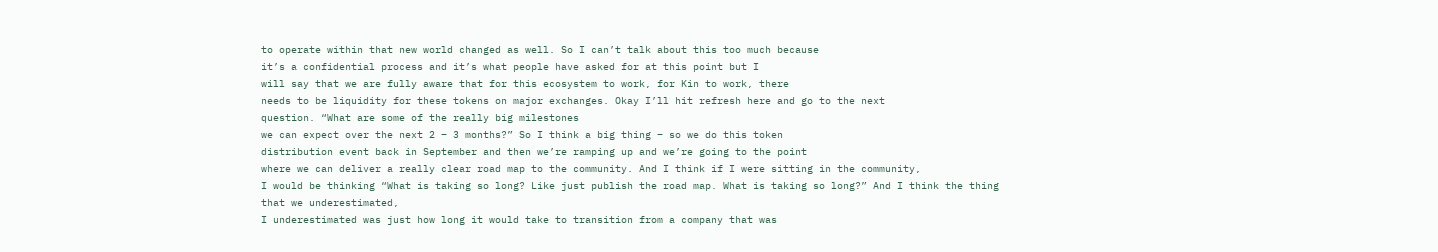to operate within that new world changed as well. So I can’t talk about this too much because
it’s a confidential process and it’s what people have asked for at this point but I
will say that we are fully aware that for this ecosystem to work, for Kin to work, there
needs to be liquidity for these tokens on major exchanges. Okay I’ll hit refresh here and go to the next
question. “What are some of the really big milestones
we can expect over the next 2 – 3 months?” So I think a big thing – so we do this token
distribution event back in September and then we’re ramping up and we’re going to the point
where we can deliver a really clear road map to the community. And I think if I were sitting in the community,
I would be thinking “What is taking so long? Like just publish the road map. What is taking so long?” And I think the thing that we underestimated,
I underestimated was just how long it would take to transition from a company that was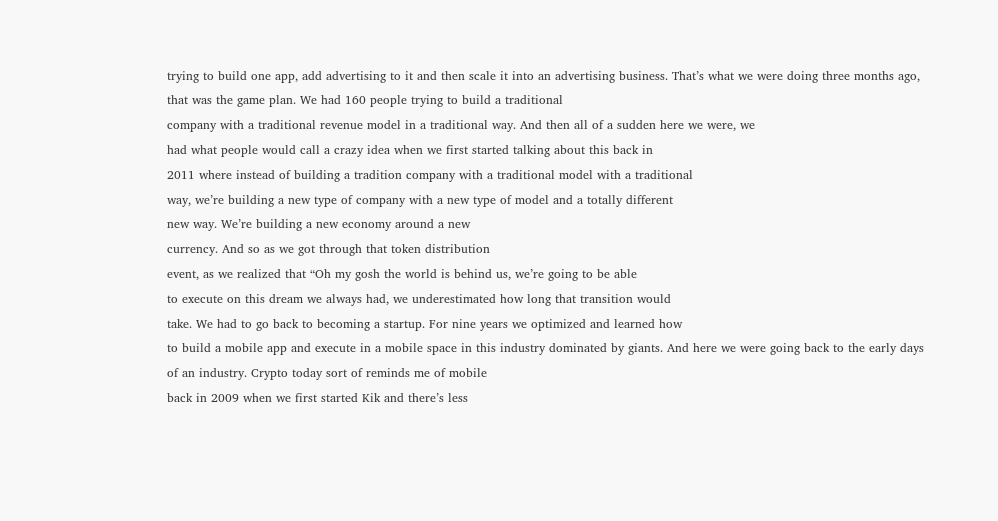trying to build one app, add advertising to it and then scale it into an advertising business. That’s what we were doing three months ago,
that was the game plan. We had 160 people trying to build a traditional
company with a traditional revenue model in a traditional way. And then all of a sudden here we were, we
had what people would call a crazy idea when we first started talking about this back in
2011 where instead of building a tradition company with a traditional model with a traditional
way, we’re building a new type of company with a new type of model and a totally different
new way. We’re building a new economy around a new
currency. And so as we got through that token distribution
event, as we realized that “Oh my gosh the world is behind us, we’re going to be able
to execute on this dream we always had, we underestimated how long that transition would
take. We had to go back to becoming a startup. For nine years we optimized and learned how
to build a mobile app and execute in a mobile space in this industry dominated by giants. And here we were going back to the early days
of an industry. Crypto today sort of reminds me of mobile
back in 2009 when we first started Kik and there’s less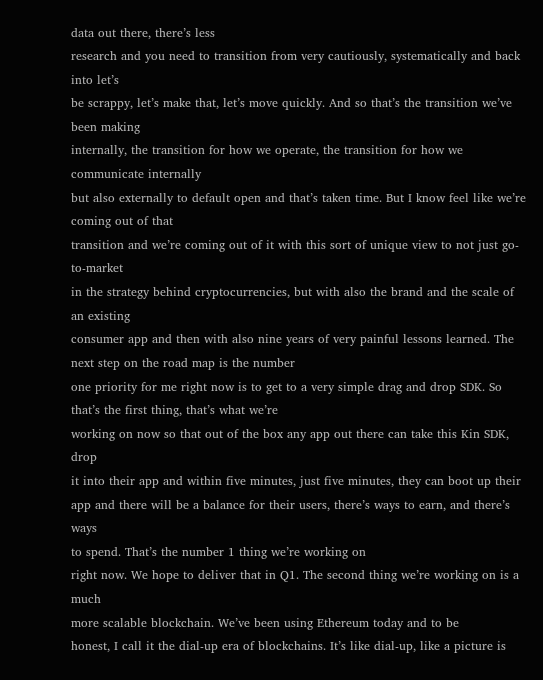data out there, there’s less
research and you need to transition from very cautiously, systematically and back into let’s
be scrappy, let’s make that, let’s move quickly. And so that’s the transition we’ve been making
internally, the transition for how we operate, the transition for how we communicate internally
but also externally to default open and that’s taken time. But I know feel like we’re coming out of that
transition and we’re coming out of it with this sort of unique view to not just go-to-market
in the strategy behind cryptocurrencies, but with also the brand and the scale of an existing
consumer app and then with also nine years of very painful lessons learned. The next step on the road map is the number
one priority for me right now is to get to a very simple drag and drop SDK. So that’s the first thing, that’s what we’re
working on now so that out of the box any app out there can take this Kin SDK, drop
it into their app and within five minutes, just five minutes, they can boot up their
app and there will be a balance for their users, there’s ways to earn, and there’s ways
to spend. That’s the number 1 thing we’re working on
right now. We hope to deliver that in Q1. The second thing we’re working on is a much
more scalable blockchain. We’ve been using Ethereum today and to be
honest, I call it the dial-up era of blockchains. It’s like dial-up, like a picture is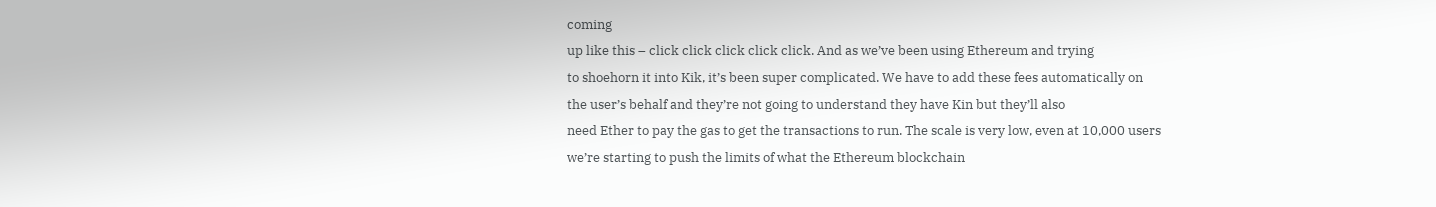coming
up like this – click click click click click. And as we’ve been using Ethereum and trying
to shoehorn it into Kik, it’s been super complicated. We have to add these fees automatically on
the user’s behalf and they’re not going to understand they have Kin but they’ll also
need Ether to pay the gas to get the transactions to run. The scale is very low, even at 10,000 users
we’re starting to push the limits of what the Ethereum blockchain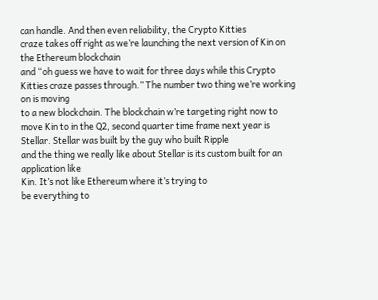can handle. And then even reliability, the Crypto Kitties
craze takes off right as we’re launching the next version of Kin on the Ethereum blockchain
and “oh guess we have to wait for three days while this Crypto Kitties craze passes through.” The number two thing we’re working on is moving
to a new blockchain. The blockchain w’re targeting right now to
move Kin to in the Q2, second quarter time frame next year is Stellar. Stellar was built by the guy who built Ripple
and the thing we really like about Stellar is its custom built for an application like
Kin. It’s not like Ethereum where it’s trying to
be everything to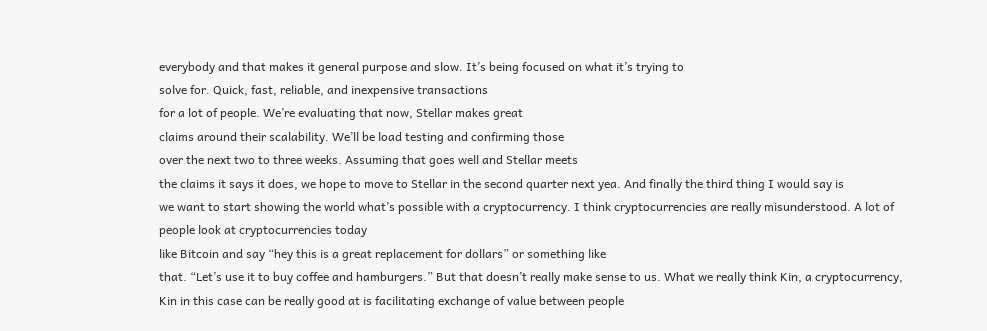everybody and that makes it general purpose and slow. It’s being focused on what it’s trying to
solve for. Quick, fast, reliable, and inexpensive transactions
for a lot of people. We’re evaluating that now, Stellar makes great
claims around their scalability. We’ll be load testing and confirming those
over the next two to three weeks. Assuming that goes well and Stellar meets
the claims it says it does, we hope to move to Stellar in the second quarter next yea. And finally the third thing I would say is
we want to start showing the world what’s possible with a cryptocurrency. I think cryptocurrencies are really misunderstood. A lot of people look at cryptocurrencies today
like Bitcoin and say “hey this is a great replacement for dollars” or something like
that. “Let’s use it to buy coffee and hamburgers.” But that doesn’t really make sense to us. What we really think Kin, a cryptocurrency,
Kin in this case can be really good at is facilitating exchange of value between people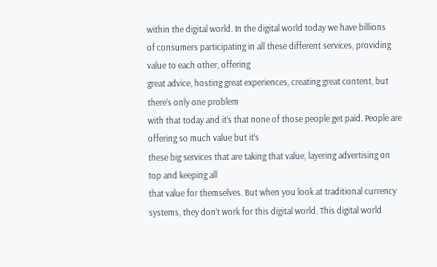within the digital world. In the digital world today we have billions
of consumers participating in all these different services, providing value to each other, offering
great advice, hosting great experiences, creating great content, but there’s only one problem
with that today and it’s that none of those people get paid. People are offering so much value but it’s
these big services that are taking that value, layering advertising on top and keeping all
that value for themselves. But when you look at traditional currency
systems, they don’t work for this digital world. This digital world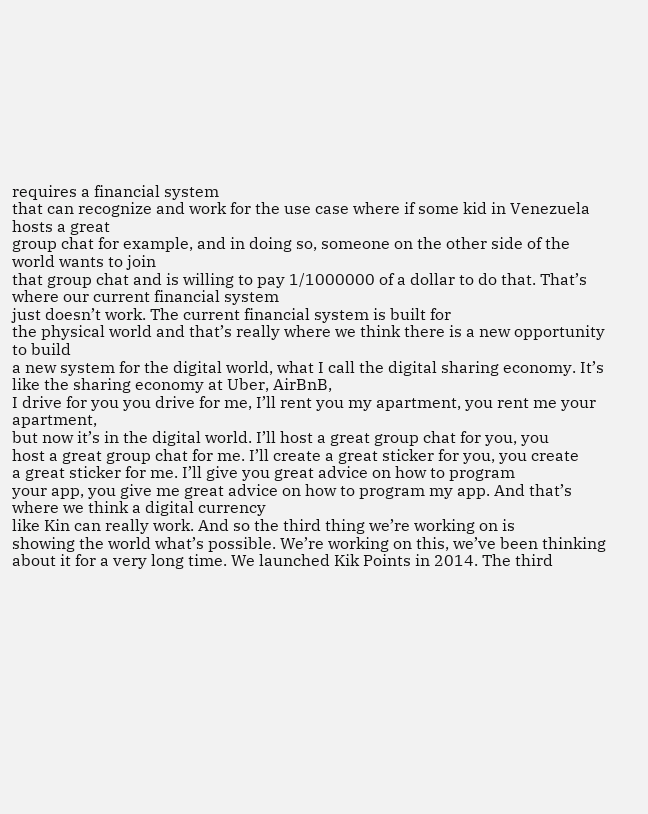requires a financial system
that can recognize and work for the use case where if some kid in Venezuela hosts a great
group chat for example, and in doing so, someone on the other side of the world wants to join
that group chat and is willing to pay 1/1000000 of a dollar to do that. That’s where our current financial system
just doesn’t work. The current financial system is built for
the physical world and that’s really where we think there is a new opportunity to build
a new system for the digital world, what I call the digital sharing economy. It’s like the sharing economy at Uber, AirBnB,
I drive for you you drive for me, I’ll rent you my apartment, you rent me your apartment,
but now it’s in the digital world. I’ll host a great group chat for you, you
host a great group chat for me. I’ll create a great sticker for you, you create
a great sticker for me. I’ll give you great advice on how to program
your app, you give me great advice on how to program my app. And that’s where we think a digital currency
like Kin can really work. And so the third thing we’re working on is
showing the world what’s possible. We’re working on this, we’ve been thinking
about it for a very long time. We launched Kik Points in 2014. The third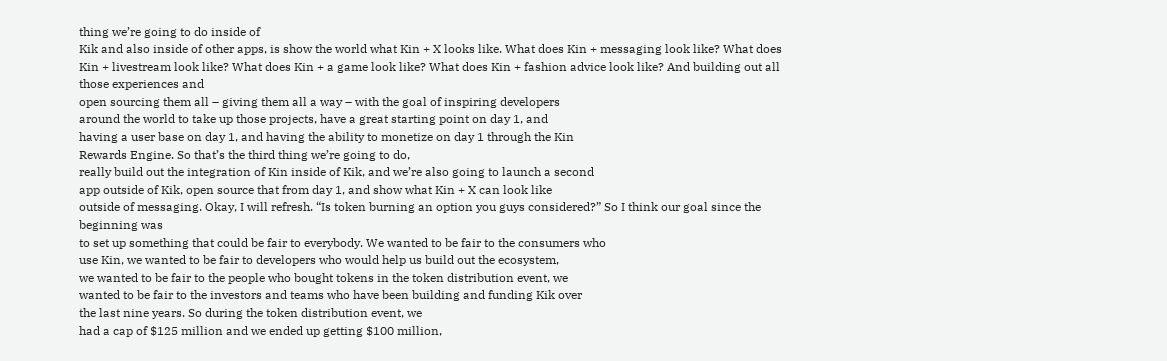thing we’re going to do inside of
Kik and also inside of other apps, is show the world what Kin + X looks like. What does Kin + messaging look like? What does Kin + livestream look like? What does Kin + a game look like? What does Kin + fashion advice look like? And building out all those experiences and
open sourcing them all – giving them all a way – with the goal of inspiring developers
around the world to take up those projects, have a great starting point on day 1, and
having a user base on day 1, and having the ability to monetize on day 1 through the Kin
Rewards Engine. So that’s the third thing we’re going to do,
really build out the integration of Kin inside of Kik, and we’re also going to launch a second
app outside of Kik, open source that from day 1, and show what Kin + X can look like
outside of messaging. Okay, I will refresh. “Is token burning an option you guys considered?” So I think our goal since the beginning was
to set up something that could be fair to everybody. We wanted to be fair to the consumers who
use Kin, we wanted to be fair to developers who would help us build out the ecosystem,
we wanted to be fair to the people who bought tokens in the token distribution event, we
wanted to be fair to the investors and teams who have been building and funding Kik over
the last nine years. So during the token distribution event, we
had a cap of $125 million and we ended up getting $100 million,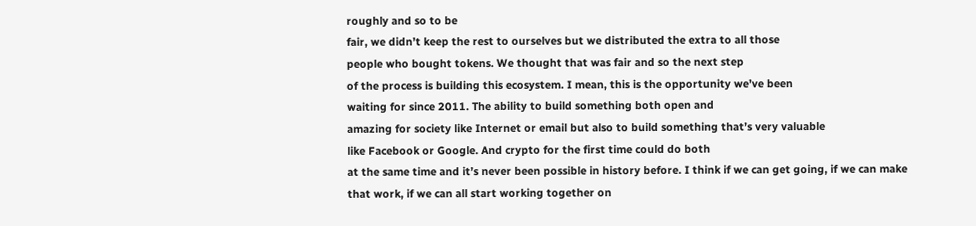roughly and so to be
fair, we didn’t keep the rest to ourselves but we distributed the extra to all those
people who bought tokens. We thought that was fair and so the next step
of the process is building this ecosystem. I mean, this is the opportunity we’ve been
waiting for since 2011. The ability to build something both open and
amazing for society like Internet or email but also to build something that’s very valuable
like Facebook or Google. And crypto for the first time could do both
at the same time and it’s never been possible in history before. I think if we can get going, if we can make
that work, if we can all start working together on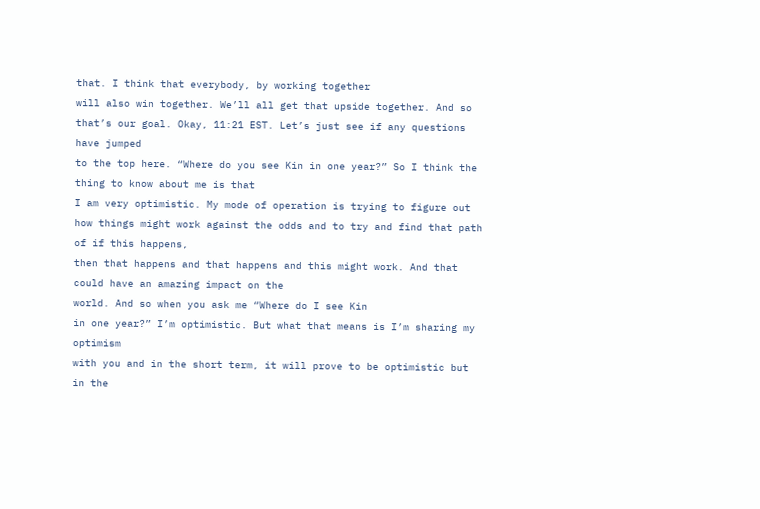that. I think that everybody, by working together
will also win together. We’ll all get that upside together. And so that’s our goal. Okay, 11:21 EST. Let’s just see if any questions have jumped
to the top here. “Where do you see Kin in one year?” So I think the thing to know about me is that
I am very optimistic. My mode of operation is trying to figure out
how things might work against the odds and to try and find that path of if this happens,
then that happens and that happens and this might work. And that could have an amazing impact on the
world. And so when you ask me “Where do I see Kin
in one year?” I’m optimistic. But what that means is I’m sharing my optimism
with you and in the short term, it will prove to be optimistic but in the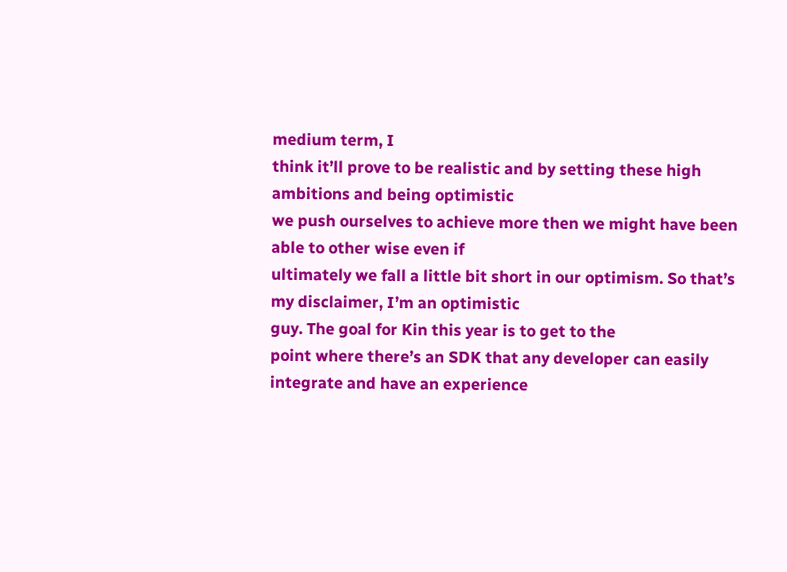medium term, I
think it’ll prove to be realistic and by setting these high ambitions and being optimistic
we push ourselves to achieve more then we might have been able to other wise even if
ultimately we fall a little bit short in our optimism. So that’s my disclaimer, I’m an optimistic
guy. The goal for Kin this year is to get to the
point where there’s an SDK that any developer can easily integrate and have an experience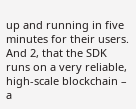up and running in five minutes for their users. And 2, that the SDK runs on a very reliable,
high-scale blockchain – a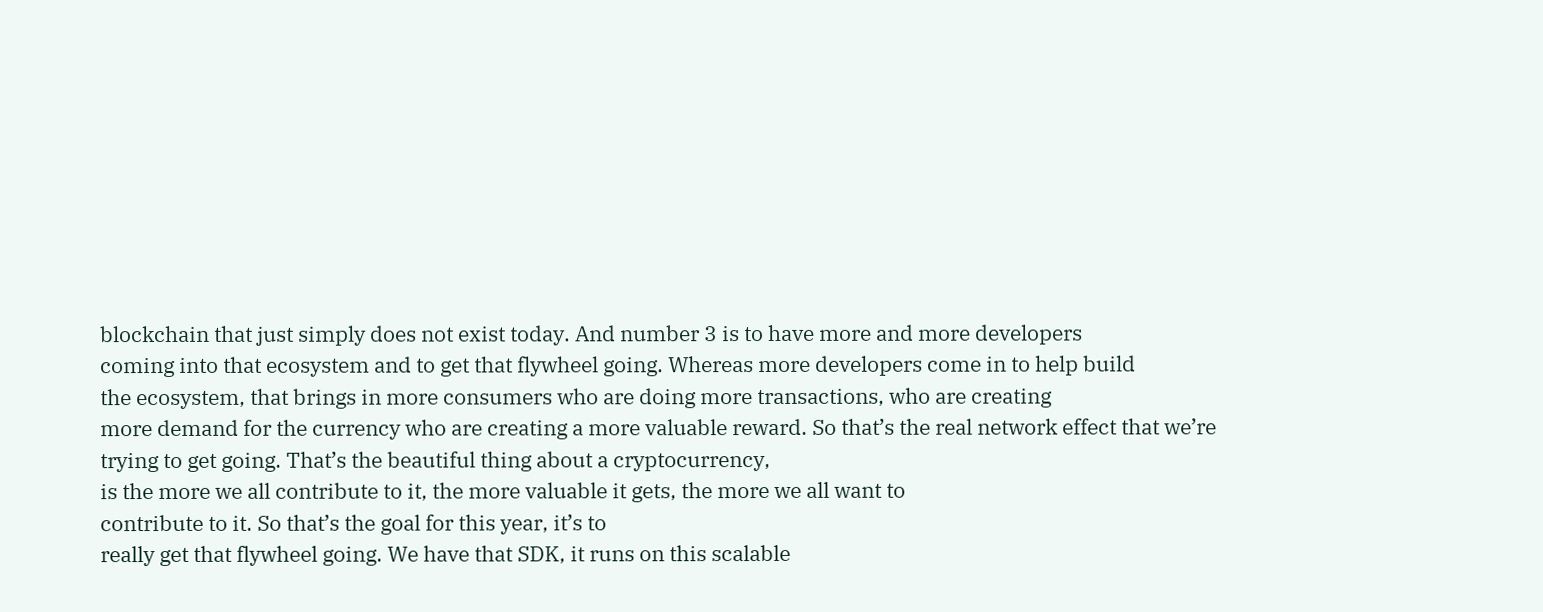blockchain that just simply does not exist today. And number 3 is to have more and more developers
coming into that ecosystem and to get that flywheel going. Whereas more developers come in to help build
the ecosystem, that brings in more consumers who are doing more transactions, who are creating
more demand for the currency who are creating a more valuable reward. So that’s the real network effect that we’re
trying to get going. That’s the beautiful thing about a cryptocurrency,
is the more we all contribute to it, the more valuable it gets, the more we all want to
contribute to it. So that’s the goal for this year, it’s to
really get that flywheel going. We have that SDK, it runs on this scalable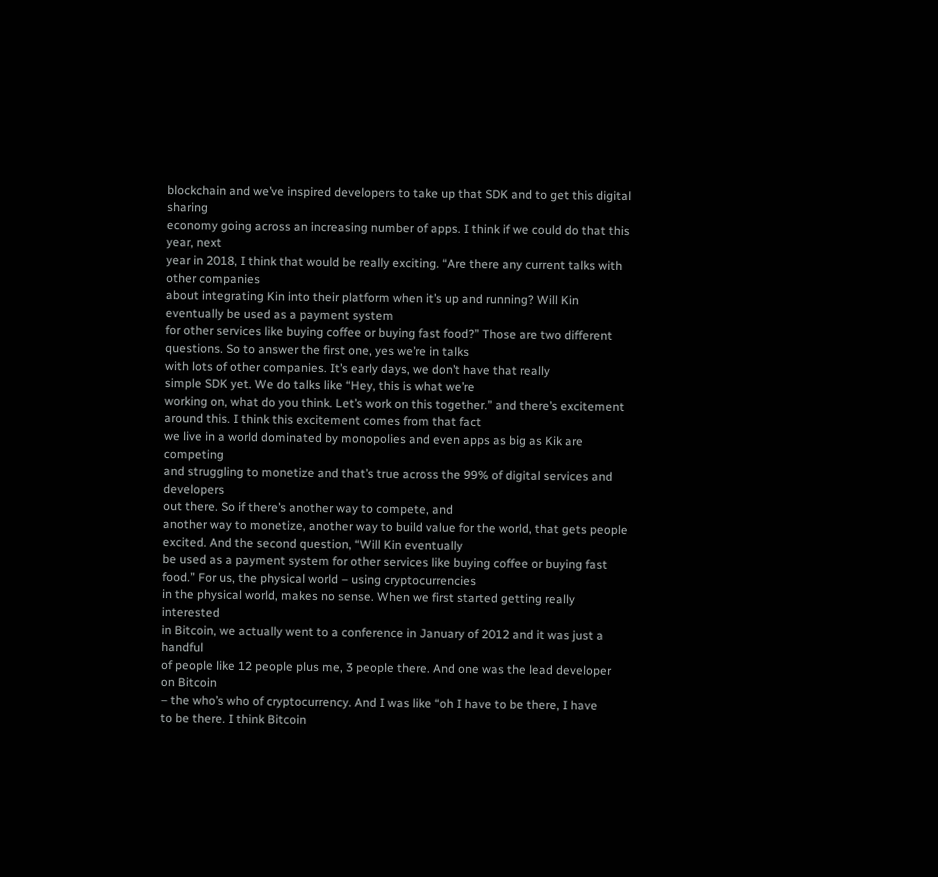blockchain and we’ve inspired developers to take up that SDK and to get this digital sharing
economy going across an increasing number of apps. I think if we could do that this year, next
year in 2018, I think that would be really exciting. “Are there any current talks with other companies
about integrating Kin into their platform when it’s up and running? Will Kin eventually be used as a payment system
for other services like buying coffee or buying fast food?” Those are two different questions. So to answer the first one, yes we’re in talks
with lots of other companies. It’s early days, we don’t have that really
simple SDK yet. We do talks like “Hey, this is what we’re
working on, what do you think. Let’s work on this together.” and there’s excitement around this. I think this excitement comes from that fact
we live in a world dominated by monopolies and even apps as big as Kik are competing
and struggling to monetize and that’s true across the 99% of digital services and developers
out there. So if there’s another way to compete, and
another way to monetize, another way to build value for the world, that gets people excited. And the second question, “Will Kin eventually
be used as a payment system for other services like buying coffee or buying fast food.” For us, the physical world – using cryptocurrencies
in the physical world, makes no sense. When we first started getting really interested
in Bitcoin, we actually went to a conference in January of 2012 and it was just a handful
of people like 12 people plus me, 3 people there. And one was the lead developer on Bitcoin
– the who’s who of cryptocurrency. And I was like “oh I have to be there, I have
to be there. I think Bitcoin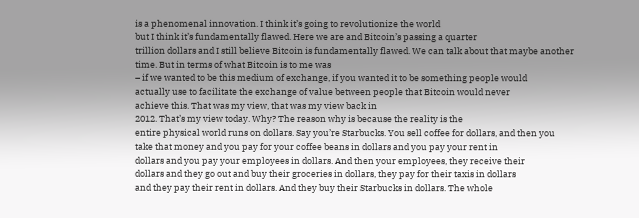is a phenomenal innovation. I think it’s going to revolutionize the world
but I think it’s fundamentally flawed. Here we are and Bitcoin’s passing a quarter
trillion dollars and I still believe Bitcoin is fundamentally flawed. We can talk about that maybe another time. But in terms of what Bitcoin is to me was
– if we wanted to be this medium of exchange, if you wanted it to be something people would
actually use to facilitate the exchange of value between people that Bitcoin would never
achieve this. That was my view, that was my view back in
2012. That’s my view today. Why? The reason why is because the reality is the
entire physical world runs on dollars. Say you’re Starbucks. You sell coffee for dollars, and then you
take that money and you pay for your coffee beans in dollars and you pay your rent in
dollars and you pay your employees in dollars. And then your employees, they receive their
dollars and they go out and buy their groceries in dollars, they pay for their taxis in dollars
and they pay their rent in dollars. And they buy their Starbucks in dollars. The whole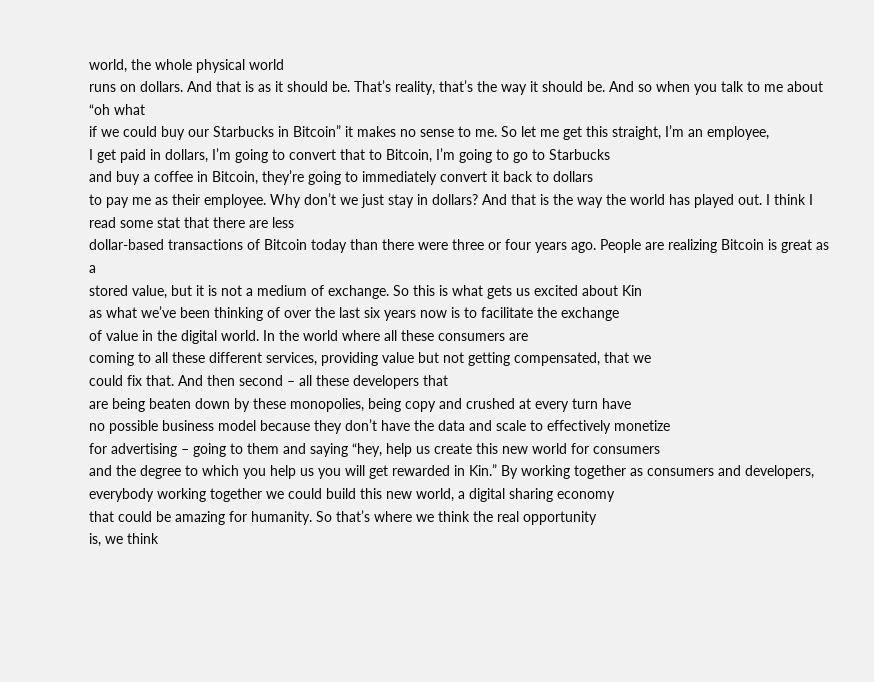world, the whole physical world
runs on dollars. And that is as it should be. That’s reality, that’s the way it should be. And so when you talk to me about “oh what
if we could buy our Starbucks in Bitcoin” it makes no sense to me. So let me get this straight, I’m an employee,
I get paid in dollars, I’m going to convert that to Bitcoin, I’m going to go to Starbucks
and buy a coffee in Bitcoin, they’re going to immediately convert it back to dollars
to pay me as their employee. Why don’t we just stay in dollars? And that is the way the world has played out. I think I read some stat that there are less
dollar-based transactions of Bitcoin today than there were three or four years ago. People are realizing Bitcoin is great as a
stored value, but it is not a medium of exchange. So this is what gets us excited about Kin
as what we’ve been thinking of over the last six years now is to facilitate the exchange
of value in the digital world. In the world where all these consumers are
coming to all these different services, providing value but not getting compensated, that we
could fix that. And then second – all these developers that
are being beaten down by these monopolies, being copy and crushed at every turn have
no possible business model because they don’t have the data and scale to effectively monetize
for advertising – going to them and saying “hey, help us create this new world for consumers
and the degree to which you help us you will get rewarded in Kin.” By working together as consumers and developers,
everybody working together we could build this new world, a digital sharing economy
that could be amazing for humanity. So that’s where we think the real opportunity
is, we think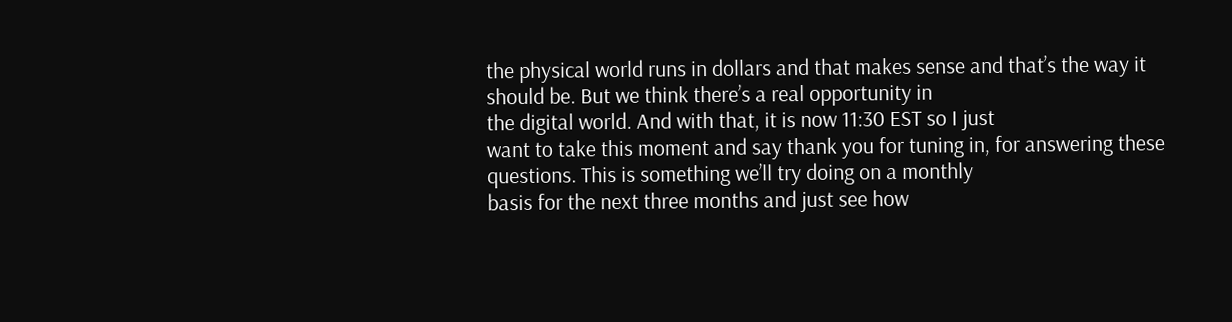the physical world runs in dollars and that makes sense and that’s the way it
should be. But we think there’s a real opportunity in
the digital world. And with that, it is now 11:30 EST so I just
want to take this moment and say thank you for tuning in, for answering these questions. This is something we’ll try doing on a monthly
basis for the next three months and just see how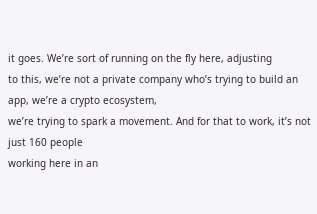it goes. We’re sort of running on the fly here, adjusting
to this, we’re not a private company who’s trying to build an app, we’re a crypto ecosystem,
we’re trying to spark a movement. And for that to work, it’s not just 160 people
working here in an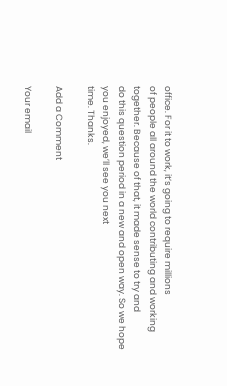office. For it to work, it’s going to require millions
of people all around the world contributing and working together. Because of that, it made sense to try and
do this question period in a new and open way. So we hope you enjoyed, we’ll see you next
time. Thanks.

Add a Comment

Your email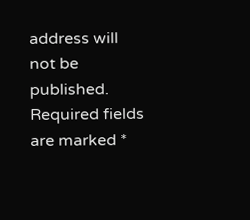address will not be published. Required fields are marked *